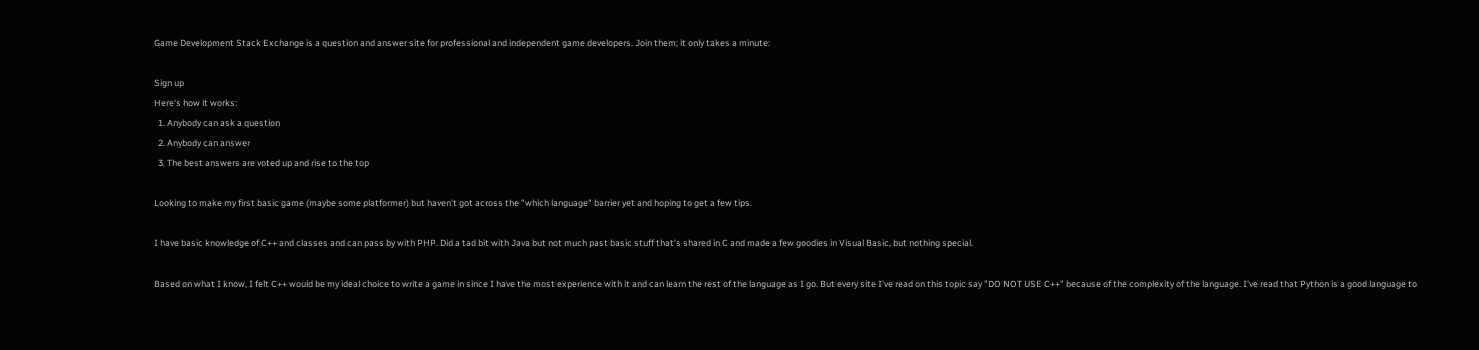Game Development Stack Exchange is a question and answer site for professional and independent game developers. Join them; it only takes a minute:

Sign up
Here's how it works:
  1. Anybody can ask a question
  2. Anybody can answer
  3. The best answers are voted up and rise to the top

Looking to make my first basic game (maybe some platformer) but haven't got across the "which language" barrier yet and hoping to get a few tips.

I have basic knowledge of C++ and classes and can pass by with PHP. Did a tad bit with Java but not much past basic stuff that's shared in C and made a few goodies in Visual Basic, but nothing special.

Based on what I know, I felt C++ would be my ideal choice to write a game in since I have the most experience with it and can learn the rest of the language as I go. But every site I've read on this topic say "DO NOT USE C++" because of the complexity of the language. I've read that Python is a good language to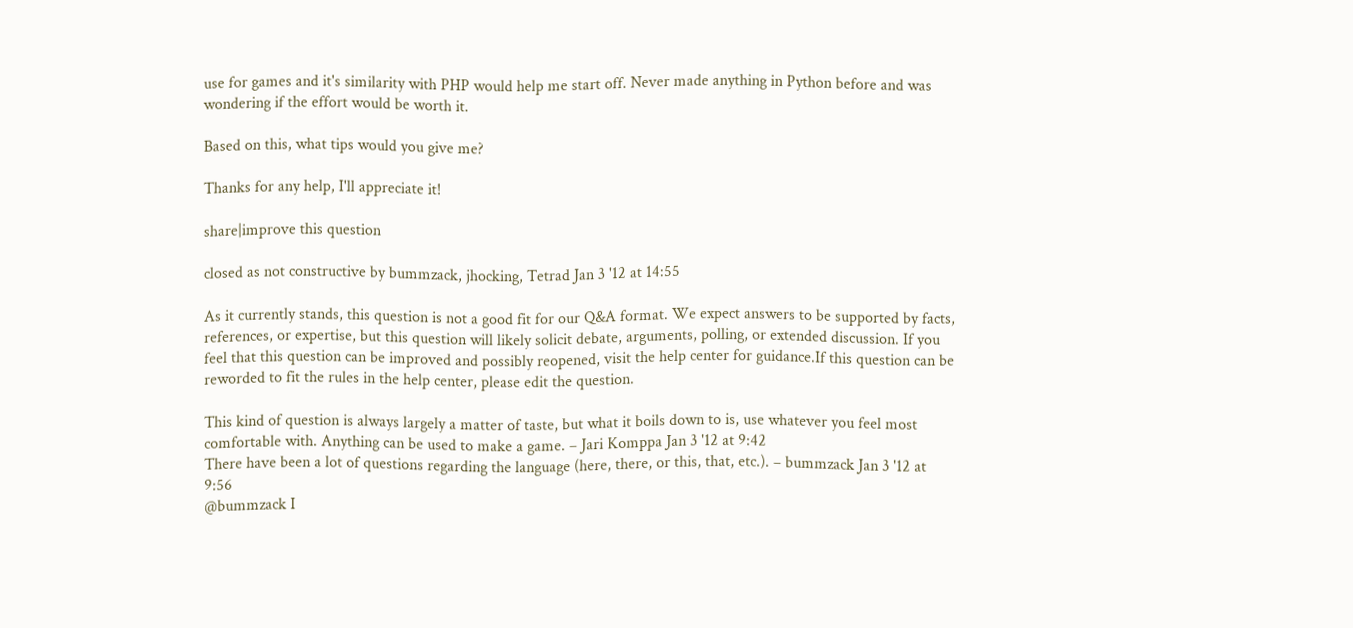use for games and it's similarity with PHP would help me start off. Never made anything in Python before and was wondering if the effort would be worth it.

Based on this, what tips would you give me?

Thanks for any help, I'll appreciate it!

share|improve this question

closed as not constructive by bummzack, jhocking, Tetrad Jan 3 '12 at 14:55

As it currently stands, this question is not a good fit for our Q&A format. We expect answers to be supported by facts, references, or expertise, but this question will likely solicit debate, arguments, polling, or extended discussion. If you feel that this question can be improved and possibly reopened, visit the help center for guidance.If this question can be reworded to fit the rules in the help center, please edit the question.

This kind of question is always largely a matter of taste, but what it boils down to is, use whatever you feel most comfortable with. Anything can be used to make a game. – Jari Komppa Jan 3 '12 at 9:42
There have been a lot of questions regarding the language (here, there, or this, that, etc.). – bummzack Jan 3 '12 at 9:56
@bummzack I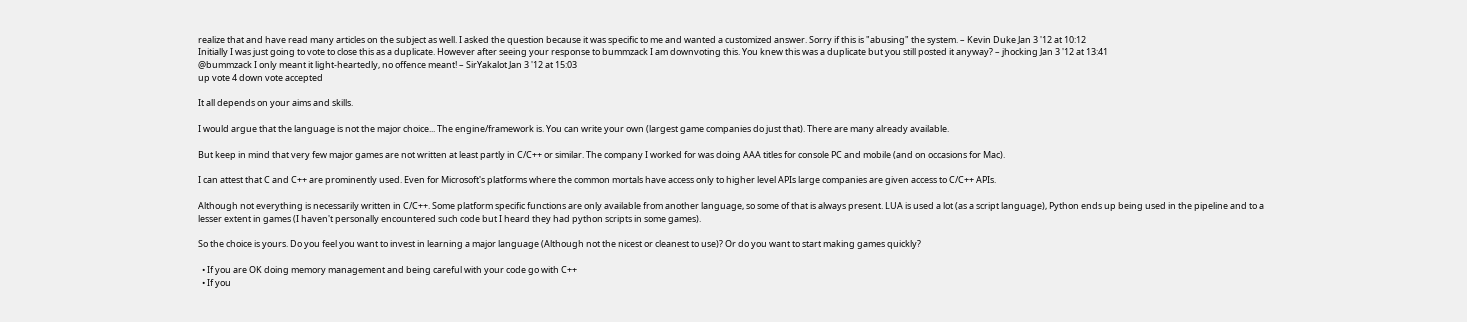realize that and have read many articles on the subject as well. I asked the question because it was specific to me and wanted a customized answer. Sorry if this is "abusing" the system. – Kevin Duke Jan 3 '12 at 10:12
Initially I was just going to vote to close this as a duplicate. However after seeing your response to bummzack I am downvoting this. You knew this was a duplicate but you still posted it anyway? – jhocking Jan 3 '12 at 13:41
@bummzack I only meant it light-heartedly, no offence meant! – SirYakalot Jan 3 '12 at 15:03
up vote 4 down vote accepted

It all depends on your aims and skills.

I would argue that the language is not the major choice... The engine/framework is. You can write your own (largest game companies do just that). There are many already available.

But keep in mind that very few major games are not written at least partly in C/C++ or similar. The company I worked for was doing AAA titles for console PC and mobile (and on occasions for Mac).

I can attest that C and C++ are prominently used. Even for Microsoft's platforms where the common mortals have access only to higher level APIs large companies are given access to C/C++ APIs.

Although not everything is necessarily written in C/C++. Some platform specific functions are only available from another language, so some of that is always present. LUA is used a lot (as a script language), Python ends up being used in the pipeline and to a lesser extent in games (I haven't personally encountered such code but I heard they had python scripts in some games).

So the choice is yours. Do you feel you want to invest in learning a major language (Although not the nicest or cleanest to use)? Or do you want to start making games quickly?

  • If you are OK doing memory management and being careful with your code go with C++
  • If you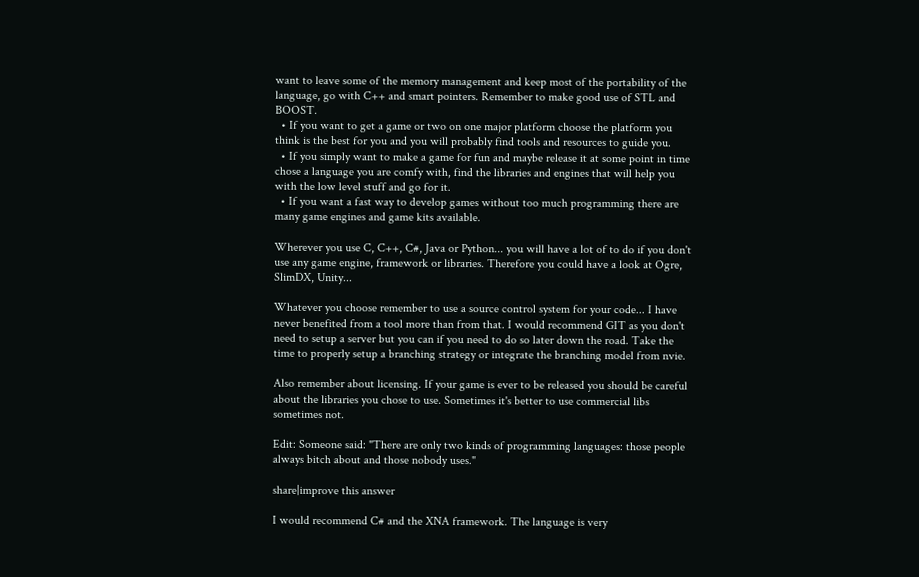want to leave some of the memory management and keep most of the portability of the language, go with C++ and smart pointers. Remember to make good use of STL and BOOST.
  • If you want to get a game or two on one major platform choose the platform you think is the best for you and you will probably find tools and resources to guide you.
  • If you simply want to make a game for fun and maybe release it at some point in time chose a language you are comfy with, find the libraries and engines that will help you with the low level stuff and go for it.
  • If you want a fast way to develop games without too much programming there are many game engines and game kits available.

Wherever you use C, C++, C#, Java or Python... you will have a lot of to do if you don't use any game engine, framework or libraries. Therefore you could have a look at Ogre, SlimDX, Unity...

Whatever you choose remember to use a source control system for your code... I have never benefited from a tool more than from that. I would recommend GIT as you don't need to setup a server but you can if you need to do so later down the road. Take the time to properly setup a branching strategy or integrate the branching model from nvie.

Also remember about licensing. If your game is ever to be released you should be careful about the libraries you chose to use. Sometimes it's better to use commercial libs sometimes not.

Edit: Someone said: "There are only two kinds of programming languages: those people always bitch about and those nobody uses."

share|improve this answer

I would recommend C# and the XNA framework. The language is very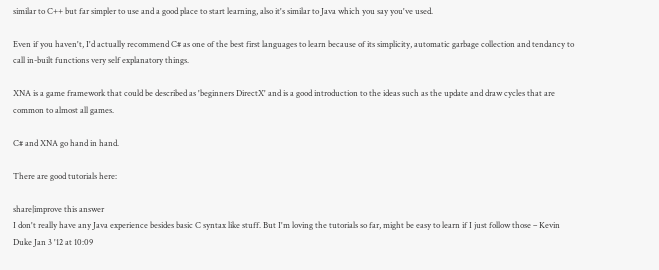similar to C++ but far simpler to use and a good place to start learning, also it's similar to Java which you say you've used.

Even if you haven't, I'd actually recommend C# as one of the best first languages to learn because of its simplicity, automatic garbage collection and tendancy to call in-built functions very self explanatory things.

XNA is a game framework that could be described as 'beginners DirectX' and is a good introduction to the ideas such as the update and draw cycles that are common to almost all games.

C# and XNA go hand in hand.

There are good tutorials here:

share|improve this answer
I don't really have any Java experience besides basic C syntax like stuff. But I'm loving the tutorials so far, might be easy to learn if I just follow those – Kevin Duke Jan 3 '12 at 10:09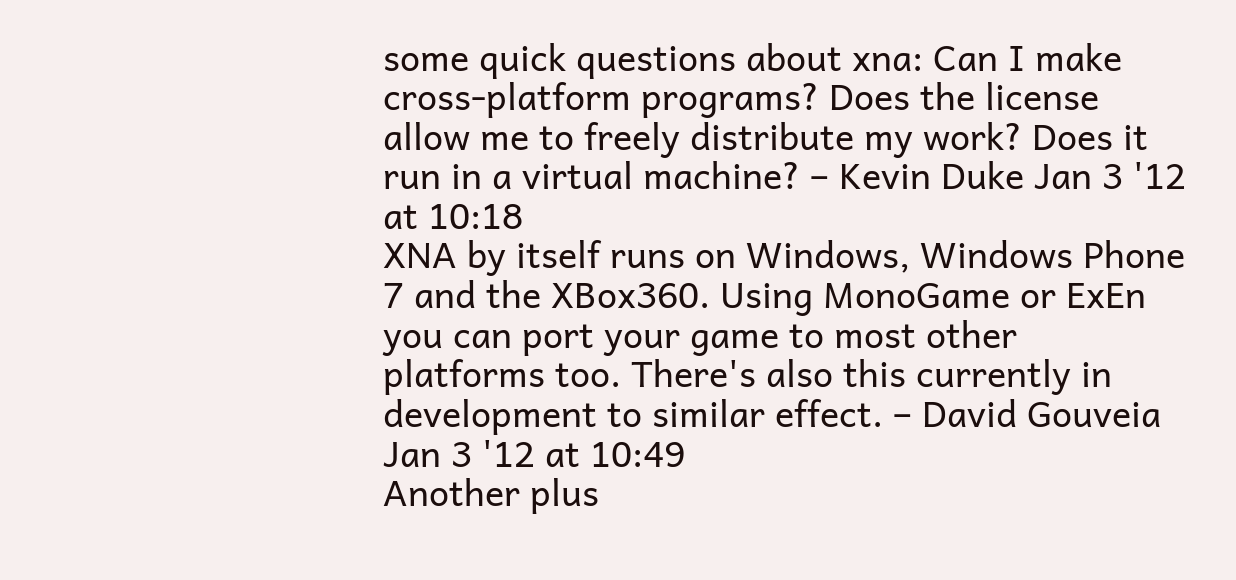some quick questions about xna: Can I make cross-platform programs? Does the license allow me to freely distribute my work? Does it run in a virtual machine? – Kevin Duke Jan 3 '12 at 10:18
XNA by itself runs on Windows, Windows Phone 7 and the XBox360. Using MonoGame or ExEn you can port your game to most other platforms too. There's also this currently in development to similar effect. – David Gouveia Jan 3 '12 at 10:49
Another plus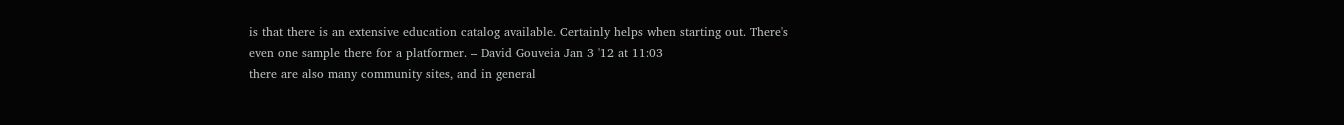is that there is an extensive education catalog available. Certainly helps when starting out. There's even one sample there for a platformer. – David Gouveia Jan 3 '12 at 11:03
there are also many community sites, and in general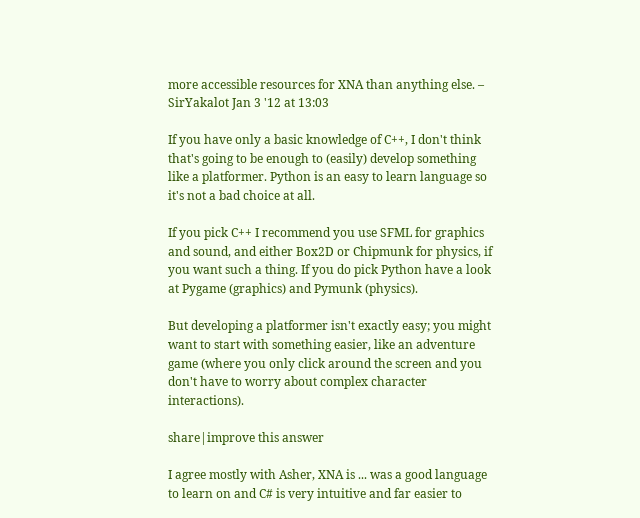more accessible resources for XNA than anything else. – SirYakalot Jan 3 '12 at 13:03

If you have only a basic knowledge of C++, I don't think that's going to be enough to (easily) develop something like a platformer. Python is an easy to learn language so it's not a bad choice at all.

If you pick C++ I recommend you use SFML for graphics and sound, and either Box2D or Chipmunk for physics, if you want such a thing. If you do pick Python have a look at Pygame (graphics) and Pymunk (physics).

But developing a platformer isn't exactly easy; you might want to start with something easier, like an adventure game (where you only click around the screen and you don't have to worry about complex character interactions).

share|improve this answer

I agree mostly with Asher, XNA is ... was a good language to learn on and C# is very intuitive and far easier to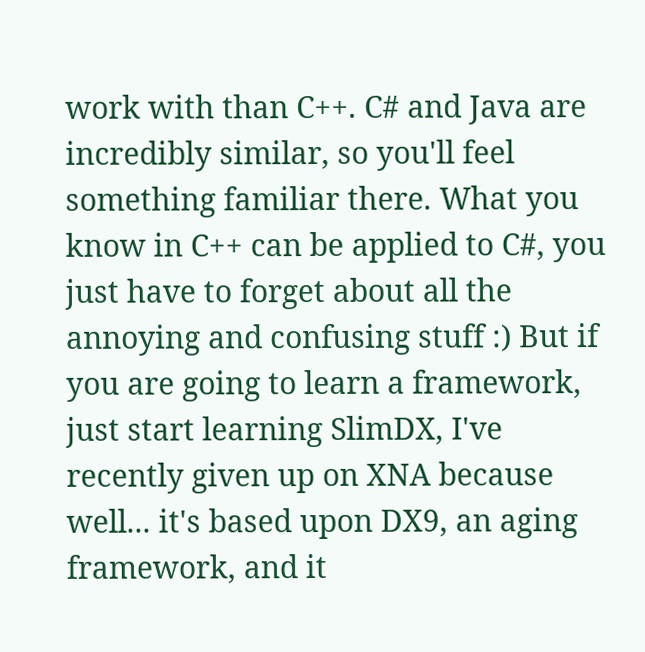work with than C++. C# and Java are incredibly similar, so you'll feel something familiar there. What you know in C++ can be applied to C#, you just have to forget about all the annoying and confusing stuff :) But if you are going to learn a framework, just start learning SlimDX, I've recently given up on XNA because well... it's based upon DX9, an aging framework, and it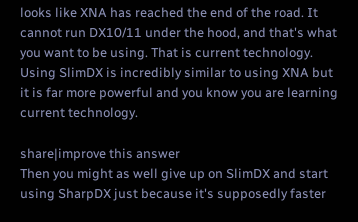looks like XNA has reached the end of the road. It cannot run DX10/11 under the hood, and that's what you want to be using. That is current technology. Using SlimDX is incredibly similar to using XNA but it is far more powerful and you know you are learning current technology.

share|improve this answer
Then you might as well give up on SlimDX and start using SharpDX just because it's supposedly faster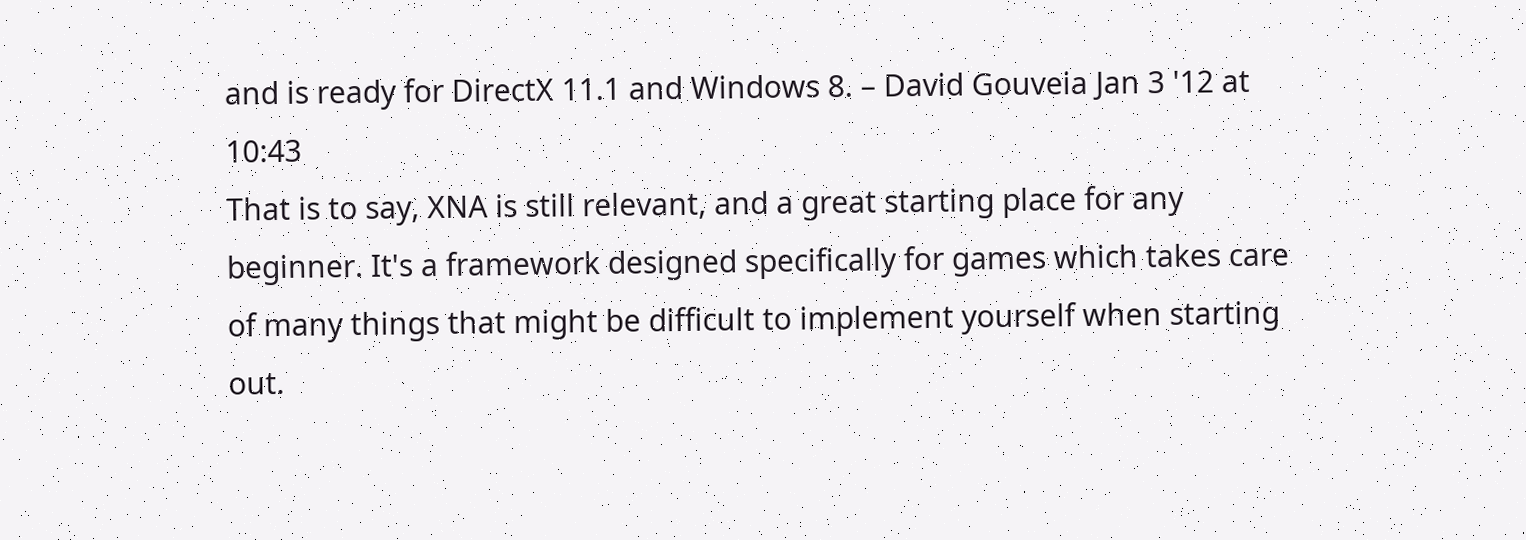and is ready for DirectX 11.1 and Windows 8. – David Gouveia Jan 3 '12 at 10:43
That is to say, XNA is still relevant, and a great starting place for any beginner. It's a framework designed specifically for games which takes care of many things that might be difficult to implement yourself when starting out.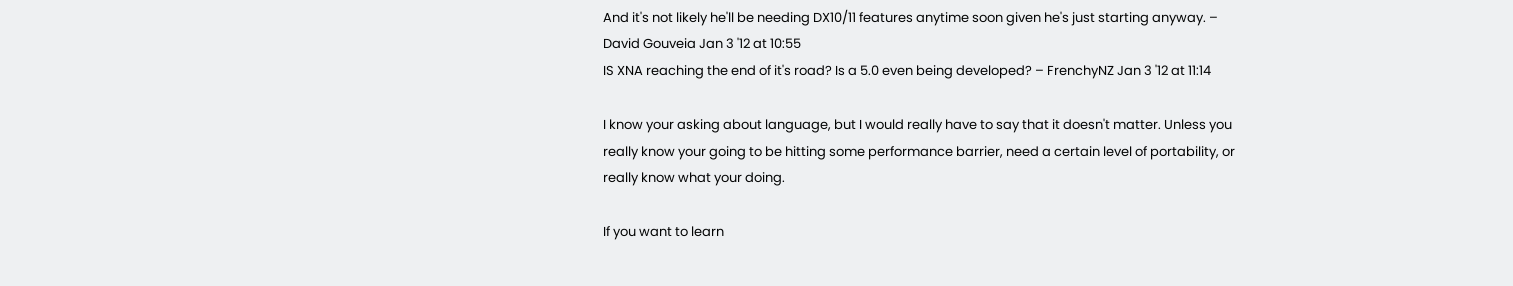And it's not likely he'll be needing DX10/11 features anytime soon given he's just starting anyway. – David Gouveia Jan 3 '12 at 10:55
IS XNA reaching the end of it's road? Is a 5.0 even being developed? – FrenchyNZ Jan 3 '12 at 11:14

I know your asking about language, but I would really have to say that it doesn't matter. Unless you really know your going to be hitting some performance barrier, need a certain level of portability, or really know what your doing.

If you want to learn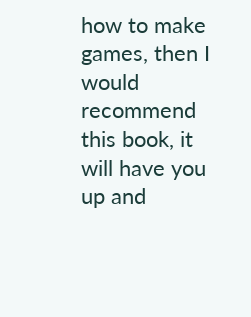how to make games, then I would recommend this book, it will have you up and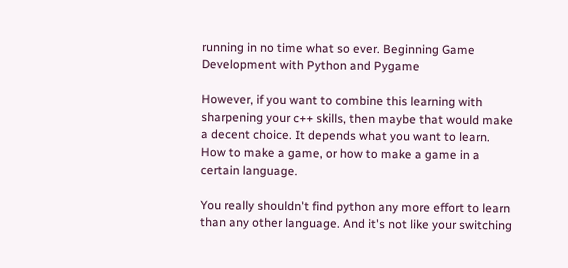running in no time what so ever. Beginning Game Development with Python and Pygame

However, if you want to combine this learning with sharpening your c++ skills, then maybe that would make a decent choice. It depends what you want to learn. How to make a game, or how to make a game in a certain language.

You really shouldn't find python any more effort to learn than any other language. And it's not like your switching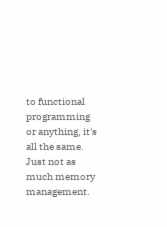to functional programming or anything, it's all the same. Just not as much memory management.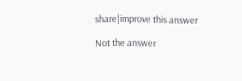share|improve this answer

Not the answer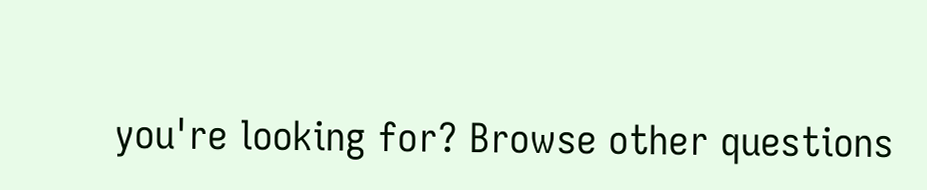you're looking for? Browse other questions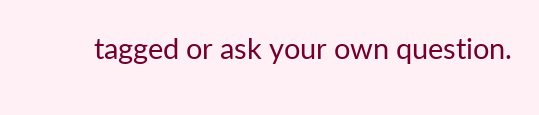tagged or ask your own question.